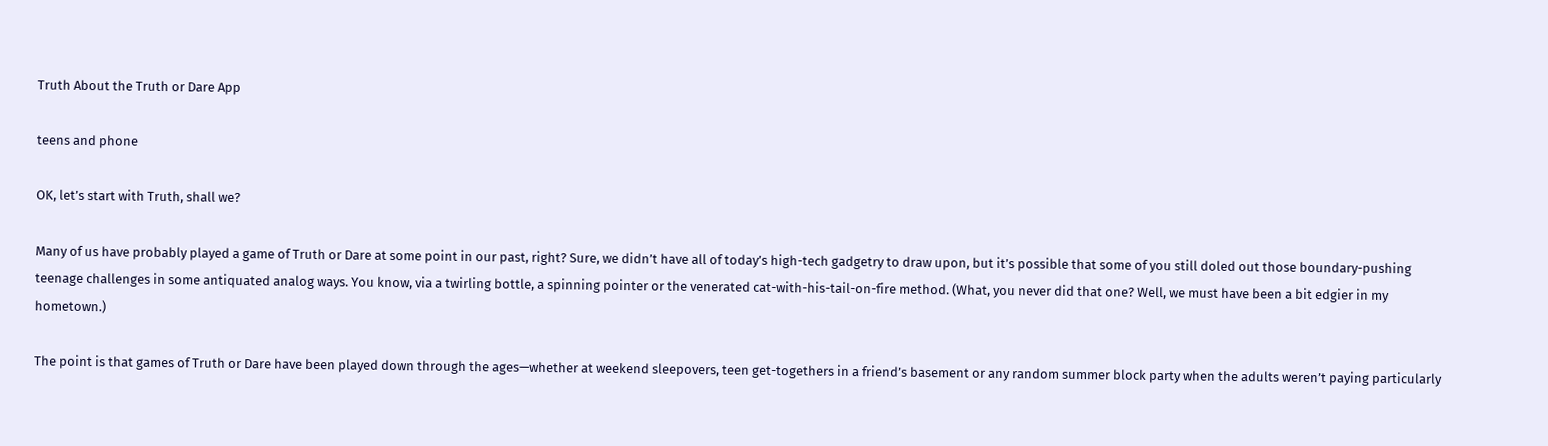Truth About the Truth or Dare App

teens and phone

OK, let’s start with Truth, shall we?

Many of us have probably played a game of Truth or Dare at some point in our past, right? Sure, we didn’t have all of today’s high-tech gadgetry to draw upon, but it’s possible that some of you still doled out those boundary-pushing teenage challenges in some antiquated analog ways. You know, via a twirling bottle, a spinning pointer or the venerated cat-with-his-tail-on-fire method. (What, you never did that one? Well, we must have been a bit edgier in my hometown.)

The point is that games of Truth or Dare have been played down through the ages—whether at weekend sleepovers, teen get-togethers in a friend’s basement or any random summer block party when the adults weren’t paying particularly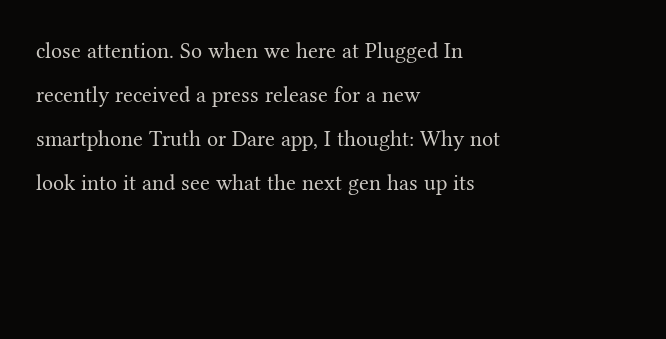close attention. So when we here at Plugged In recently received a press release for a new smartphone Truth or Dare app, I thought: Why not look into it and see what the next gen has up its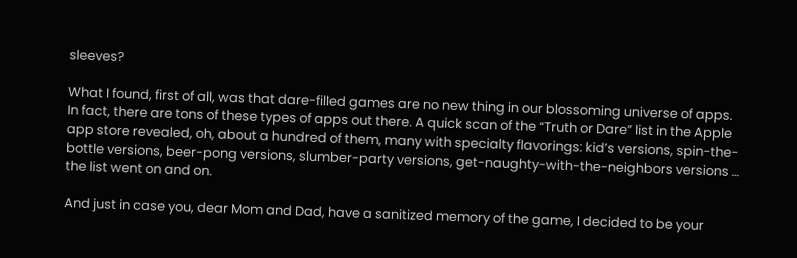sleeves?

What I found, first of all, was that dare-filled games are no new thing in our blossoming universe of apps. In fact, there are tons of these types of apps out there. A quick scan of the “Truth or Dare” list in the Apple app store revealed, oh, about a hundred of them, many with specialty flavorings: kid’s versions, spin-the-bottle versions, beer-pong versions, slumber-party versions, get-naughty-with-the-neighbors versions … the list went on and on.

And just in case you, dear Mom and Dad, have a sanitized memory of the game, I decided to be your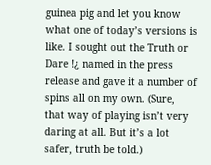guinea pig and let you know what one of today’s versions is like. I sought out the Truth or Dare !¿ named in the press release and gave it a number of spins all on my own. (Sure, that way of playing isn’t very daring at all. But it’s a lot safer, truth be told.)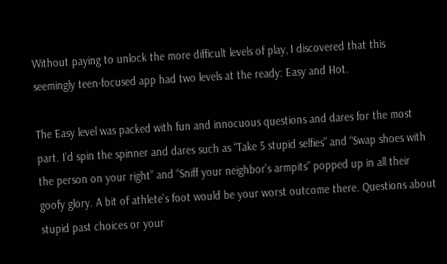Without paying to unlock the more difficult levels of play, I discovered that this seemingly teen-focused app had two levels at the ready: Easy and Hot.

The Easy level was packed with fun and innocuous questions and dares for the most part. I’d spin the spinner and dares such as “Take 5 stupid selfies” and “Swap shoes with the person on your right” and “Sniff your neighbor’s armpits” popped up in all their goofy glory. A bit of athlete’s foot would be your worst outcome there. Questions about stupid past choices or your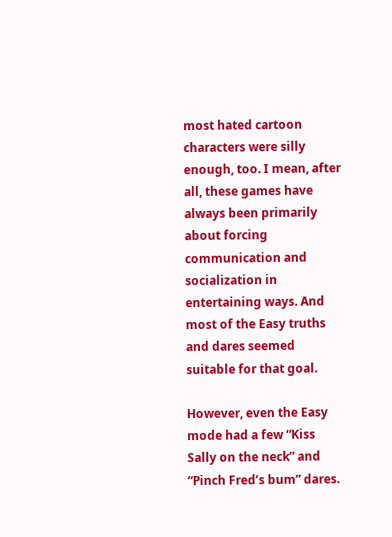most hated cartoon characters were silly enough, too. I mean, after all, these games have always been primarily about forcing communication and socialization in entertaining ways. And most of the Easy truths and dares seemed suitable for that goal.

However, even the Easy mode had a few “Kiss Sally on the neck” and “Pinch Fred’s bum” dares.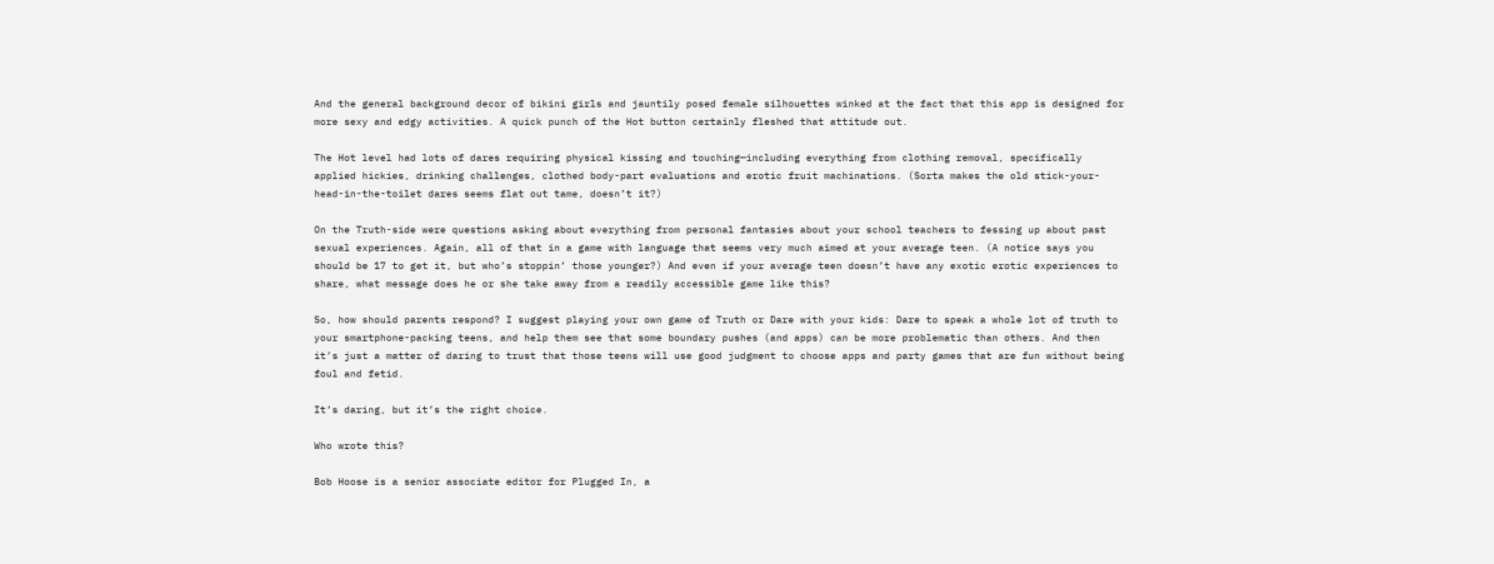And the general background decor of bikini girls and jauntily posed female silhouettes winked at the fact that this app is designed for more sexy and edgy activities. A quick punch of the Hot button certainly fleshed that attitude out.

The Hot level had lots of dares requiring physical kissing and touching—including everything from clothing removal, specifically applied hickies, drinking challenges, clothed body-part evaluations and erotic fruit machinations. (Sorta makes the old stick-your-head-in-the-toilet dares seems flat out tame, doesn’t it?)

On the Truth-side were questions asking about everything from personal fantasies about your school teachers to fessing up about past sexual experiences. Again, all of that in a game with language that seems very much aimed at your average teen. (A notice says you should be 17 to get it, but who’s stoppin’ those younger?) And even if your average teen doesn’t have any exotic erotic experiences to share, what message does he or she take away from a readily accessible game like this?

So, how should parents respond? I suggest playing your own game of Truth or Dare with your kids: Dare to speak a whole lot of truth to your smartphone-packing teens, and help them see that some boundary pushes (and apps) can be more problematic than others. And then it’s just a matter of daring to trust that those teens will use good judgment to choose apps and party games that are fun without being foul and fetid.

It’s daring, but it’s the right choice.

Who wrote this?

Bob Hoose is a senior associate editor for Plugged In, a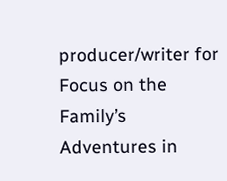producer/writer for Focus on the Family’s Adventures in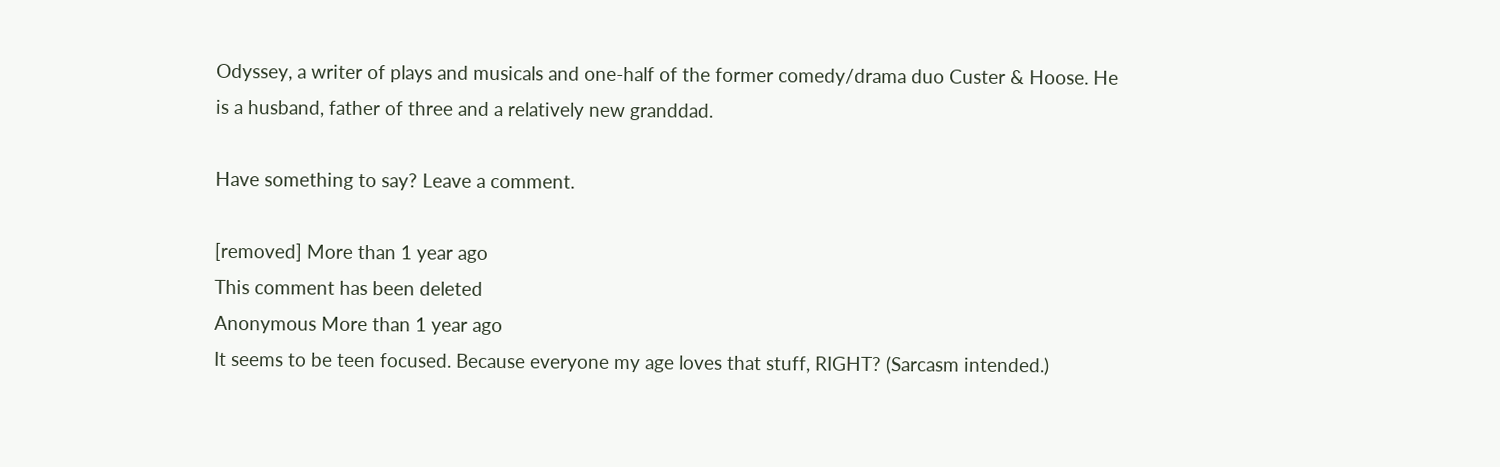Odyssey, a writer of plays and musicals and one-half of the former comedy/drama duo Custer & Hoose. He is a husband, father of three and a relatively new granddad.

Have something to say? Leave a comment.

[removed] More than 1 year ago
This comment has been deleted
Anonymous More than 1 year ago
It seems to be teen focused. Because everyone my age loves that stuff, RIGHT? (Sarcasm intended.)